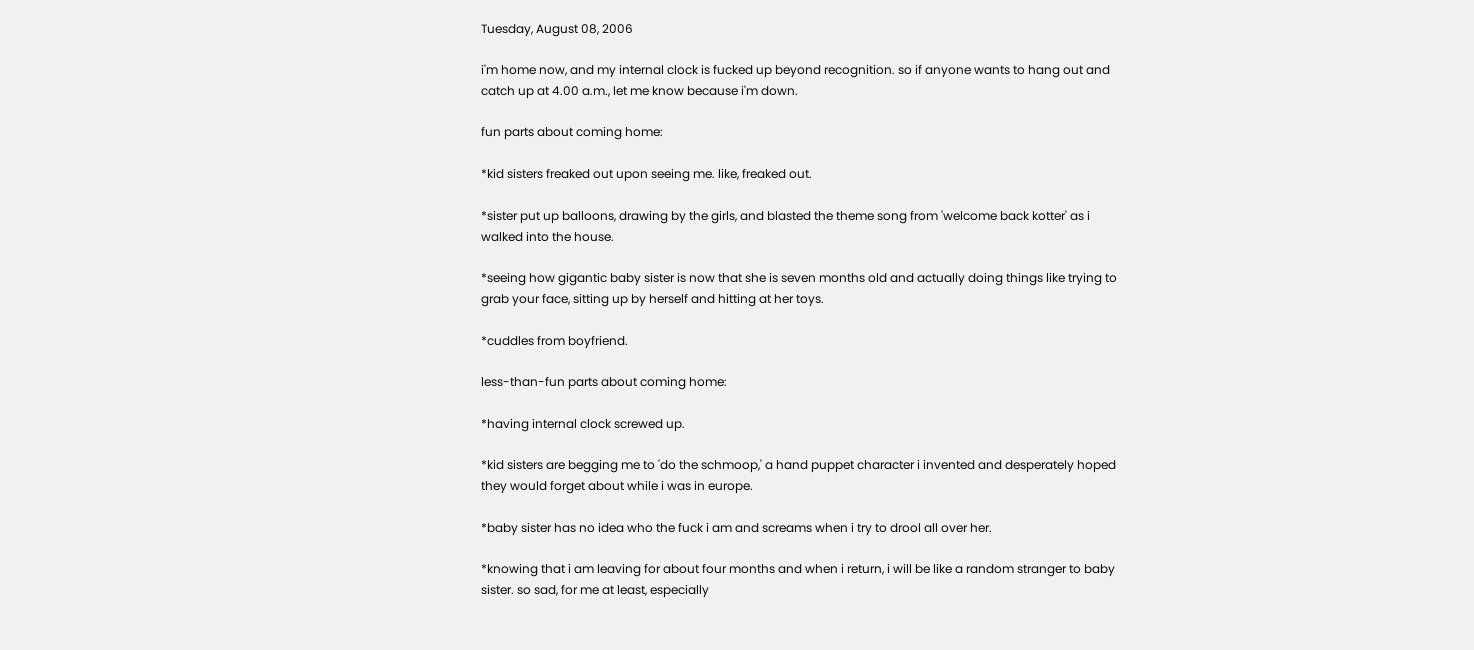Tuesday, August 08, 2006

i'm home now, and my internal clock is fucked up beyond recognition. so if anyone wants to hang out and catch up at 4.00 a.m., let me know because i'm down.

fun parts about coming home:

*kid sisters freaked out upon seeing me. like, freaked out.

*sister put up balloons, drawing by the girls, and blasted the theme song from 'welcome back kotter' as i walked into the house.

*seeing how gigantic baby sister is now that she is seven months old and actually doing things like trying to grab your face, sitting up by herself and hitting at her toys.

*cuddles from boyfriend.

less-than-fun parts about coming home:

*having internal clock screwed up.

*kid sisters are begging me to 'do the schmoop,' a hand puppet character i invented and desperately hoped they would forget about while i was in europe.

*baby sister has no idea who the fuck i am and screams when i try to drool all over her.

*knowing that i am leaving for about four months and when i return, i will be like a random stranger to baby sister. so sad, for me at least, especially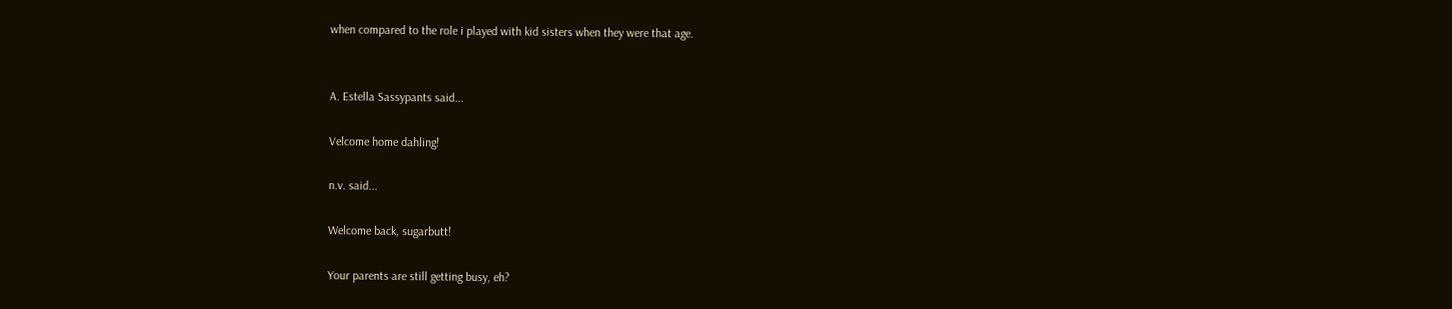when compared to the role i played with kid sisters when they were that age.


A. Estella Sassypants said...

Velcome home dahling!

n.v. said...

Welcome back, sugarbutt!

Your parents are still getting busy, eh?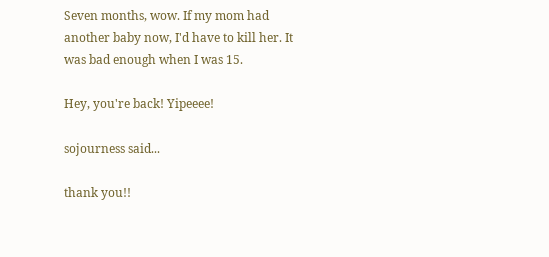Seven months, wow. If my mom had another baby now, I'd have to kill her. It was bad enough when I was 15.

Hey, you're back! Yipeeee!

sojourness said...

thank you!!